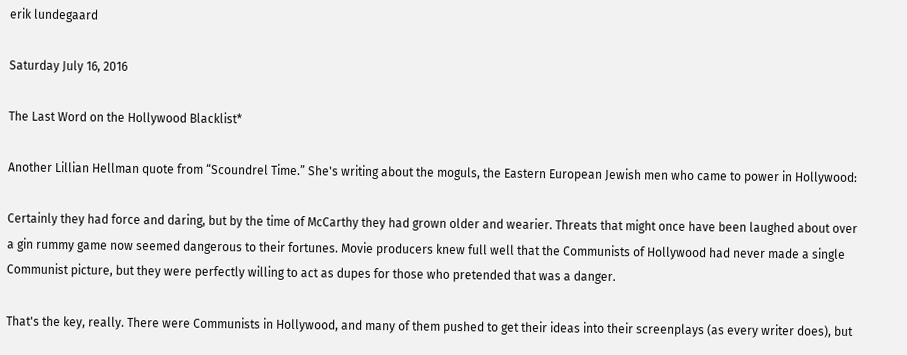erik lundegaard

Saturday July 16, 2016

The Last Word on the Hollywood Blacklist*

Another Lillian Hellman quote from “Scoundrel Time.” She's writing about the moguls, the Eastern European Jewish men who came to power in Hollywood:

Certainly they had force and daring, but by the time of McCarthy they had grown older and wearier. Threats that might once have been laughed about over a gin rummy game now seemed dangerous to their fortunes. Movie producers knew full well that the Communists of Hollywood had never made a single Communist picture, but they were perfectly willing to act as dupes for those who pretended that was a danger.

That's the key, really. There were Communists in Hollywood, and many of them pushed to get their ideas into their screenplays (as every writer does), but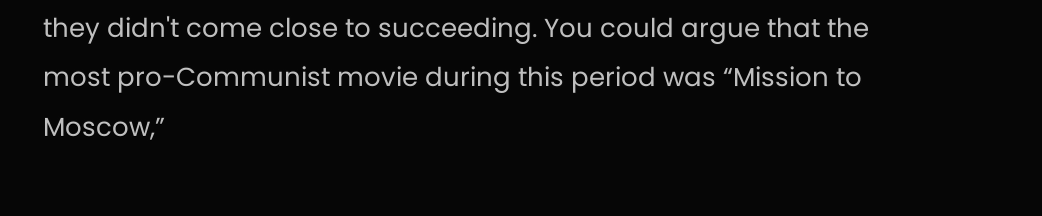they didn't come close to succeeding. You could argue that the most pro-Communist movie during this period was “Mission to Moscow,”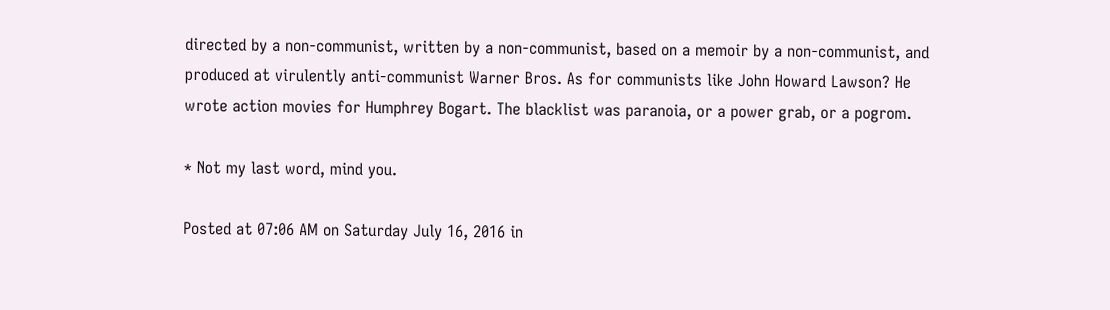directed by a non-communist, written by a non-communist, based on a memoir by a non-communist, and produced at virulently anti-communist Warner Bros. As for communists like John Howard Lawson? He wrote action movies for Humphrey Bogart. The blacklist was paranoia, or a power grab, or a pogrom.

* Not my last word, mind you.

Posted at 07:06 AM on Saturday July 16, 2016 in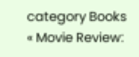category Books
« Movie Review: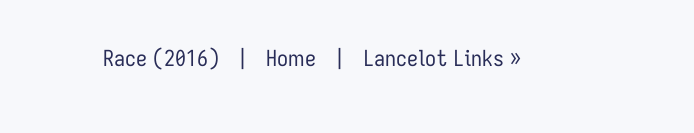Race (2016)   |   Home   |   Lancelot Links »